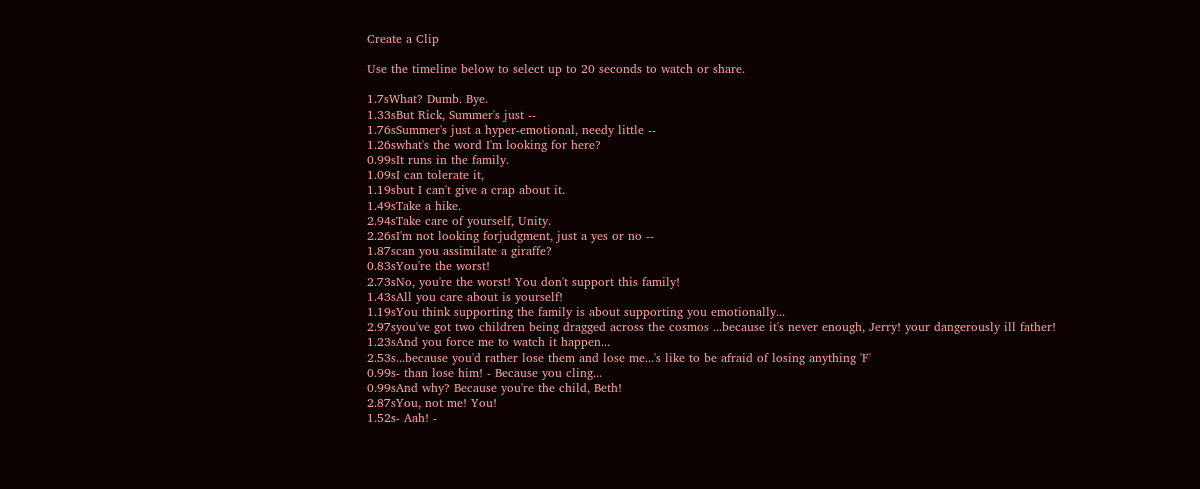Create a Clip

Use the timeline below to select up to 20 seconds to watch or share.

1.7sWhat? Dumb. Bye.
1.33sBut Rick, Summer's just --
1.76sSummer's just a hyper-emotional, needy little --
1.26swhat's the word I'm looking for here?
0.99sIt runs in the family.
1.09sI can tolerate it,
1.19sbut I can't give a crap about it.
1.49sTake a hike.
2.94sTake care of yourself, Unity.
2.26sI'm not looking forjudgment, just a yes or no --
1.87scan you assimilate a giraffe?
0.83sYou're the worst!
2.73sNo, you're the worst! You don't support this family!
1.43sAll you care about is yourself!
1.19sYou think supporting the family is about supporting you emotionally...
2.97syou've got two children being dragged across the cosmos ...because it's never enough, Jerry! your dangerously ill father!
1.23sAnd you force me to watch it happen...
2.53s...because you'd rather lose them and lose me...'s like to be afraid of losing anything 'F'
0.99s- than lose him! - Because you cling...
0.99sAnd why? Because you're the child, Beth!
2.87sYou, not me! You!
1.52s- Aah! -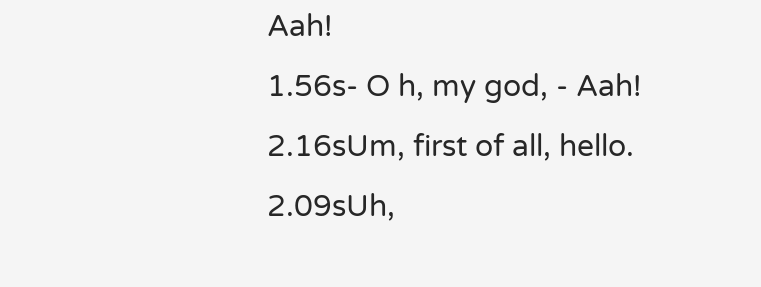Aah!
1.56s- O h, my god, - Aah!
2.16sUm, first of all, hello.
2.09sUh,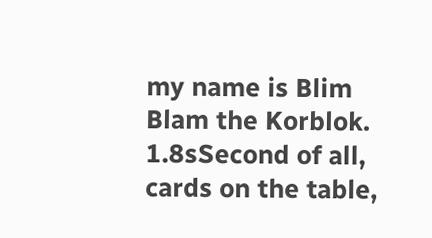my name is Blim Blam the Korblok.
1.8sSecond of all, cards on the table,